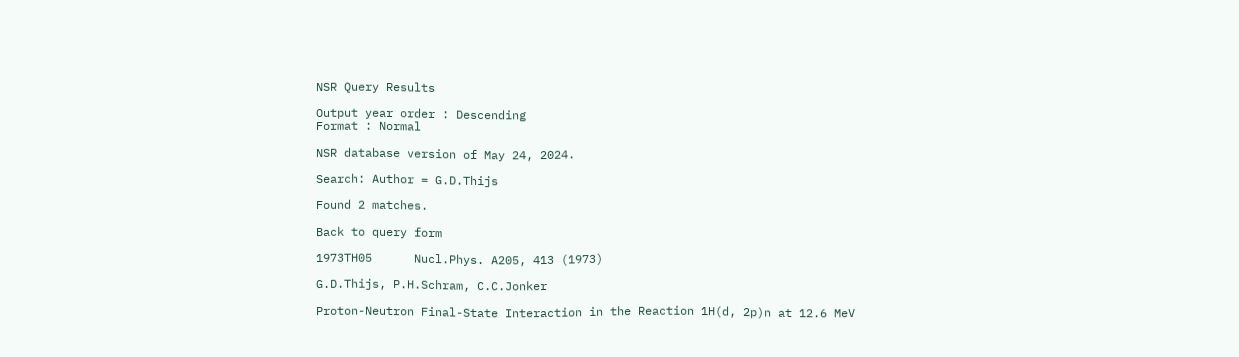NSR Query Results

Output year order : Descending
Format : Normal

NSR database version of May 24, 2024.

Search: Author = G.D.Thijs

Found 2 matches.

Back to query form

1973TH05      Nucl.Phys. A205, 413 (1973)

G.D.Thijs, P.H.Schram, C.C.Jonker

Proton-Neutron Final-State Interaction in the Reaction 1H(d, 2p)n at 12.6 MeV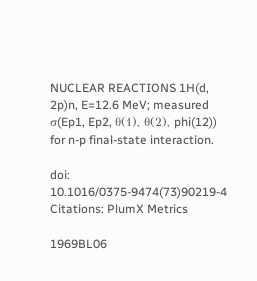NUCLEAR REACTIONS 1H(d, 2p)n, E=12.6 MeV; measured σ(Ep1, Ep2, θ(1), θ(2), phi(12)) for n-p final-state interaction.

doi: 10.1016/0375-9474(73)90219-4
Citations: PlumX Metrics

1969BL06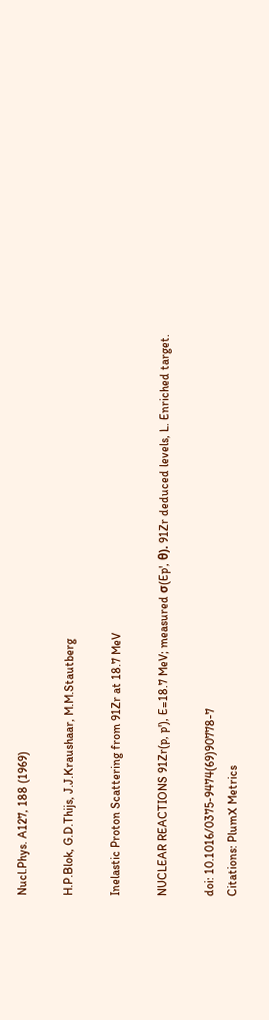Nucl.Phys. A127, 188 (1969)

H.P.Blok, G.D.Thijs, J.J.Kraushaar, M.M.Stautberg

Inelastic Proton Scattering from 91Zr at 18.7 MeV

NUCLEAR REACTIONS 91Zr(p, p'), E=18.7 MeV; measured σ(Ep', θ). 91Zr deduced levels, L. Enriched target.

doi: 10.1016/0375-9474(69)90778-7
Citations: PlumX Metrics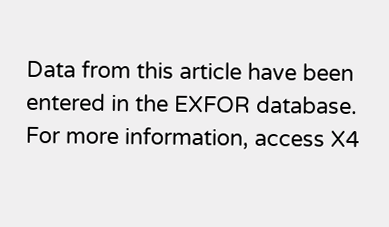Data from this article have been entered in the EXFOR database. For more information, access X4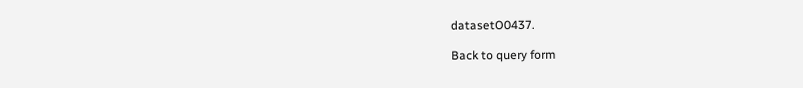datasetO0437.

Back to query form